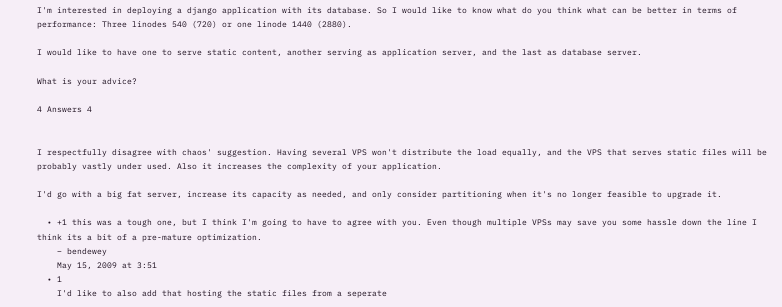I'm interested in deploying a django application with its database. So I would like to know what do you think what can be better in terms of performance: Three linodes 540 (720) or one linode 1440 (2880).

I would like to have one to serve static content, another serving as application server, and the last as database server.

What is your advice?

4 Answers 4


I respectfully disagree with chaos' suggestion. Having several VPS won't distribute the load equally, and the VPS that serves static files will be probably vastly under used. Also it increases the complexity of your application.

I'd go with a big fat server, increase its capacity as needed, and only consider partitioning when it's no longer feasible to upgrade it.

  • +1 this was a tough one, but I think I'm going to have to agree with you. Even though multiple VPSs may save you some hassle down the line I think its a bit of a pre-mature optimization.
    – bendewey
    May 15, 2009 at 3:51
  • 1
    I'd like to also add that hosting the static files from a seperate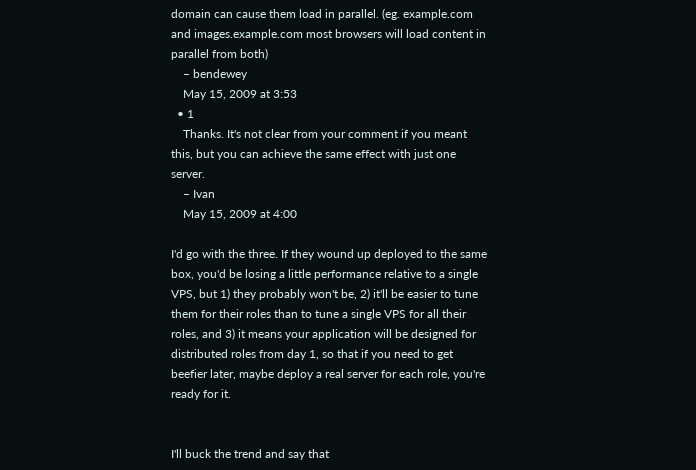domain can cause them load in parallel. (eg. example.com and images.example.com most browsers will load content in parallel from both)
    – bendewey
    May 15, 2009 at 3:53
  • 1
    Thanks. It's not clear from your comment if you meant this, but you can achieve the same effect with just one server.
    – Ivan
    May 15, 2009 at 4:00

I'd go with the three. If they wound up deployed to the same box, you'd be losing a little performance relative to a single VPS, but 1) they probably won't be, 2) it'll be easier to tune them for their roles than to tune a single VPS for all their roles, and 3) it means your application will be designed for distributed roles from day 1, so that if you need to get beefier later, maybe deploy a real server for each role, you're ready for it.


I'll buck the trend and say that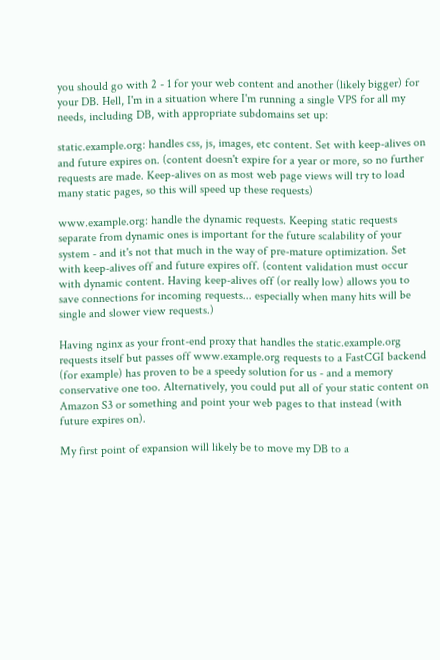you should go with 2 - 1 for your web content and another (likely bigger) for your DB. Hell, I'm in a situation where I'm running a single VPS for all my needs, including DB, with appropriate subdomains set up:

static.example.org: handles css, js, images, etc content. Set with keep-alives on and future expires on. (content doesn't expire for a year or more, so no further requests are made. Keep-alives on as most web page views will try to load many static pages, so this will speed up these requests)

www.example.org: handle the dynamic requests. Keeping static requests separate from dynamic ones is important for the future scalability of your system - and it's not that much in the way of pre-mature optimization. Set with keep-alives off and future expires off. (content validation must occur with dynamic content. Having keep-alives off (or really low) allows you to save connections for incoming requests... especially when many hits will be single and slower view requests.)

Having nginx as your front-end proxy that handles the static.example.org requests itself but passes off www.example.org requests to a FastCGI backend (for example) has proven to be a speedy solution for us - and a memory conservative one too. Alternatively, you could put all of your static content on Amazon S3 or something and point your web pages to that instead (with future expires on).

My first point of expansion will likely be to move my DB to a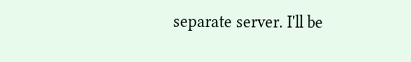separate server. I'll be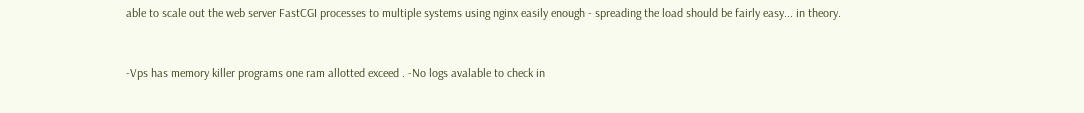able to scale out the web server FastCGI processes to multiple systems using nginx easily enough - spreading the load should be fairly easy... in theory.


-Vps has memory killer programs one ram allotted exceed . -No logs avalable to check in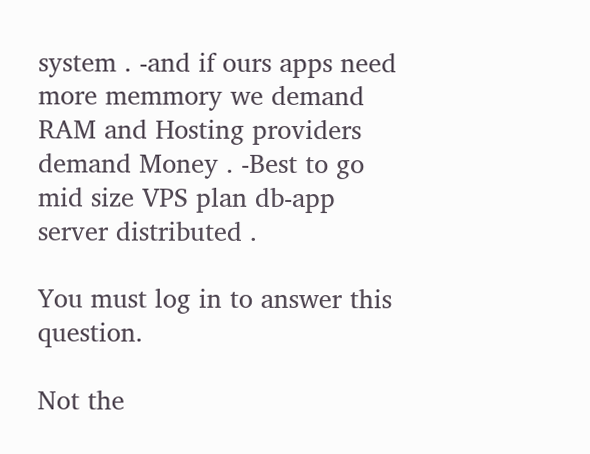system . -and if ours apps need more memmory we demand RAM and Hosting providers demand Money . -Best to go mid size VPS plan db-app server distributed .

You must log in to answer this question.

Not the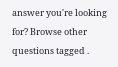answer you're looking for? Browse other questions tagged .